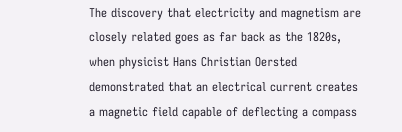The discovery that electricity and magnetism are closely related goes as far back as the 1820s, when physicist Hans Christian Oersted demonstrated that an electrical current creates a magnetic field capable of deflecting a compass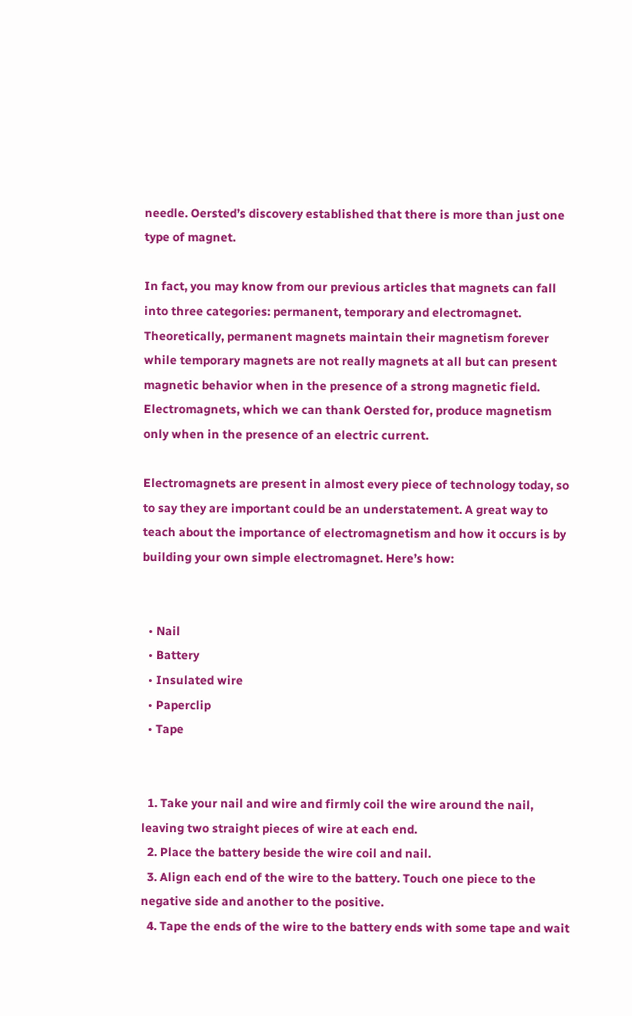needle. Oersted’s discovery established that there is more than just one type of magnet.

In fact, you may know from our previous articles that magnets can fall into three categories: permanent, temporary and electromagnet. Theoretically, permanent magnets maintain their magnetism forever while temporary magnets are not really magnets at all but can present magnetic behavior when in the presence of a strong magnetic field. Electromagnets, which we can thank Oersted for, produce magnetism only when in the presence of an electric current.

Electromagnets are present in almost every piece of technology today, so to say they are important could be an understatement. A great way to teach about the importance of electromagnetism and how it occurs is by building your own simple electromagnet. Here’s how:


  • Nail
  • Battery
  • Insulated wire
  • Paperclip
  • Tape


  1. Take your nail and wire and firmly coil the wire around the nail, leaving two straight pieces of wire at each end.
  2. Place the battery beside the wire coil and nail.
  3. Align each end of the wire to the battery. Touch one piece to the negative side and another to the positive.
  4. Tape the ends of the wire to the battery ends with some tape and wait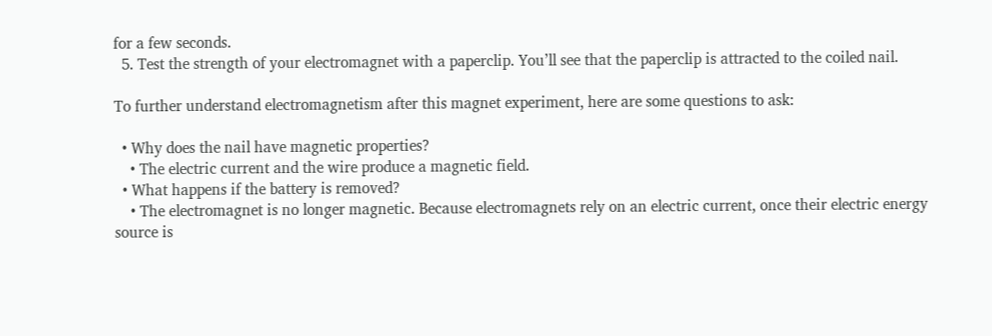for a few seconds.
  5. Test the strength of your electromagnet with a paperclip. You’ll see that the paperclip is attracted to the coiled nail.

To further understand electromagnetism after this magnet experiment, here are some questions to ask:

  • Why does the nail have magnetic properties?
    • The electric current and the wire produce a magnetic field.
  • What happens if the battery is removed?
    • The electromagnet is no longer magnetic. Because electromagnets rely on an electric current, once their electric energy source is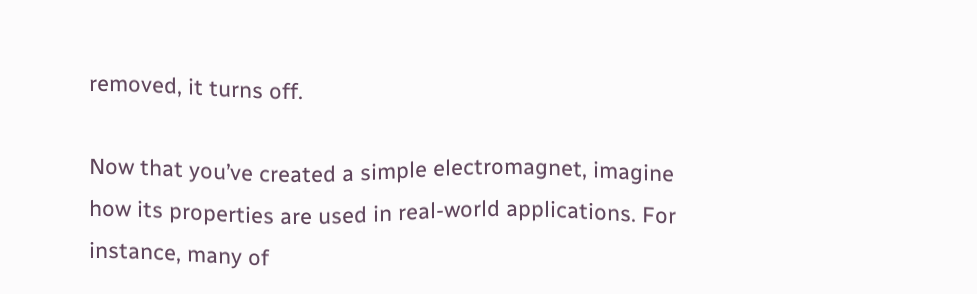removed, it turns off.

Now that you’ve created a simple electromagnet, imagine how its properties are used in real-world applications. For instance, many of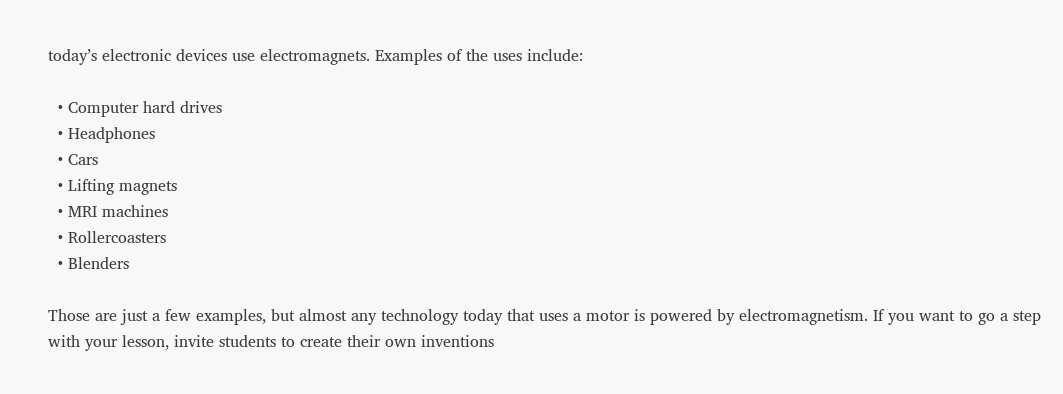today’s electronic devices use electromagnets. Examples of the uses include:

  • Computer hard drives
  • Headphones
  • Cars
  • Lifting magnets
  • MRI machines
  • Rollercoasters
  • Blenders

Those are just a few examples, but almost any technology today that uses a motor is powered by electromagnetism. If you want to go a step with your lesson, invite students to create their own inventions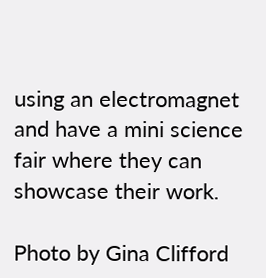using an electromagnet and have a mini science fair where they can showcase their work.

Photo by Gina Clifford